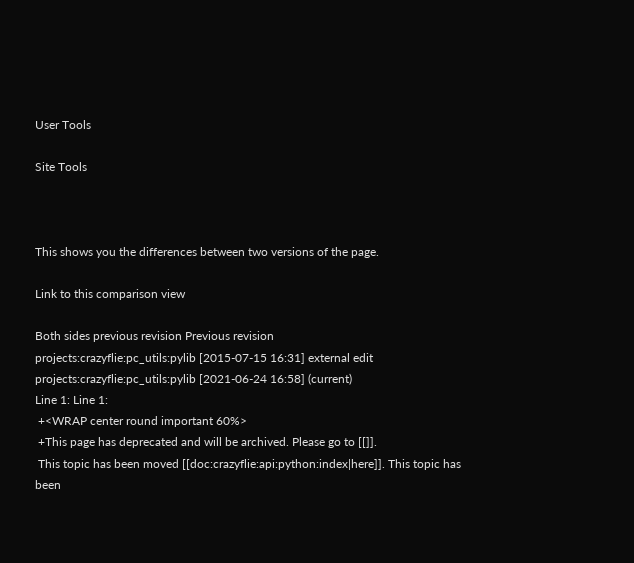User Tools

Site Tools



This shows you the differences between two versions of the page.

Link to this comparison view

Both sides previous revision Previous revision
projects:crazyflie:pc_utils:pylib [2015-07-15 16:31] external edit
projects:crazyflie:pc_utils:pylib [2021-06-24 16:58] (current)
Line 1: Line 1:
 +<WRAP center round important 60%>
 +This page has deprecated and will be archived. Please go to [[]].
 This topic has been moved [[doc:crazyflie:api:python:index|here]]. This topic has been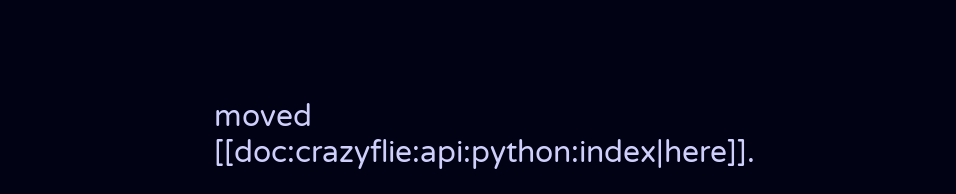moved [[doc:crazyflie:api:python:index|here]].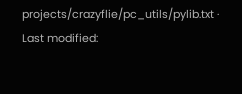projects/crazyflie/pc_utils/pylib.txt · Last modified: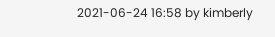2021-06-24 16:58 by kimberly